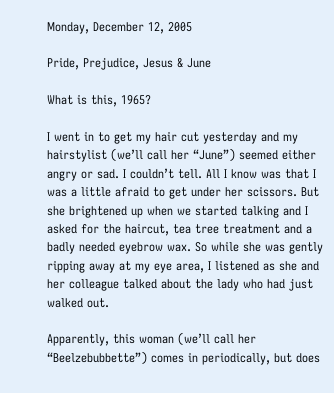Monday, December 12, 2005

Pride, Prejudice, Jesus & June

What is this, 1965?

I went in to get my hair cut yesterday and my hairstylist (we’ll call her “June”) seemed either angry or sad. I couldn’t tell. All I know was that I was a little afraid to get under her scissors. But she brightened up when we started talking and I asked for the haircut, tea tree treatment and a badly needed eyebrow wax. So while she was gently ripping away at my eye area, I listened as she and her colleague talked about the lady who had just walked out.

Apparently, this woman (we’ll call her “Beelzebubbette”) comes in periodically, but does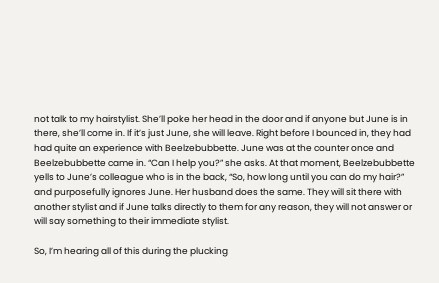not talk to my hairstylist. She’ll poke her head in the door and if anyone but June is in there, she’ll come in. If it’s just June, she will leave. Right before I bounced in, they had had quite an experience with Beelzebubbette. June was at the counter once and Beelzebubbette came in. “Can I help you?” she asks. At that moment, Beelzebubbette yells to June’s colleague who is in the back, “So, how long until you can do my hair?” and purposefully ignores June. Her husband does the same. They will sit there with another stylist and if June talks directly to them for any reason, they will not answer or will say something to their immediate stylist.

So, I’m hearing all of this during the plucking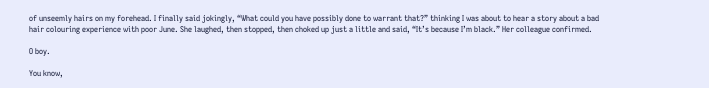of unseemly hairs on my forehead. I finally said jokingly, “What could you have possibly done to warrant that?” thinking I was about to hear a story about a bad hair colouring experience with poor June. She laughed, then stopped, then choked up just a little and said, “It’s because I’m black.” Her colleague confirmed.

O boy.

You know,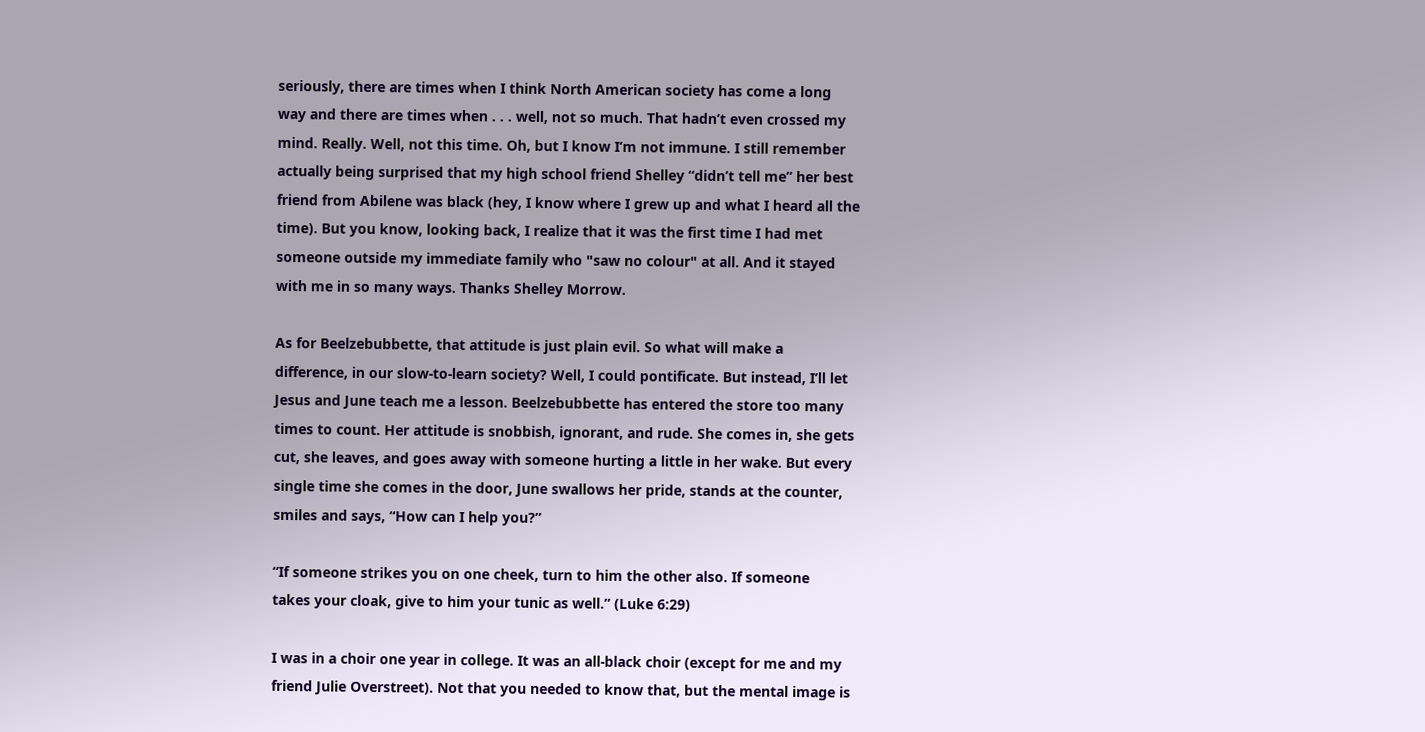seriously, there are times when I think North American society has come a long way and there are times when . . . well, not so much. That hadn’t even crossed my mind. Really. Well, not this time. Oh, but I know I’m not immune. I still remember actually being surprised that my high school friend Shelley “didn’t tell me” her best friend from Abilene was black (hey, I know where I grew up and what I heard all the time). But you know, looking back, I realize that it was the first time I had met someone outside my immediate family who "saw no colour" at all. And it stayed with me in so many ways. Thanks Shelley Morrow.

As for Beelzebubbette, that attitude is just plain evil. So what will make a difference, in our slow-to-learn society? Well, I could pontificate. But instead, I’ll let Jesus and June teach me a lesson. Beelzebubbette has entered the store too many times to count. Her attitude is snobbish, ignorant, and rude. She comes in, she gets cut, she leaves, and goes away with someone hurting a little in her wake. But every single time she comes in the door, June swallows her pride, stands at the counter, smiles and says, “How can I help you?”

“If someone strikes you on one cheek, turn to him the other also. If someone
takes your cloak, give to him your tunic as well.” (Luke 6:29)

I was in a choir one year in college. It was an all-black choir (except for me and my friend Julie Overstreet). Not that you needed to know that, but the mental image is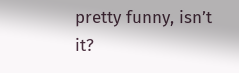pretty funny, isn’t it?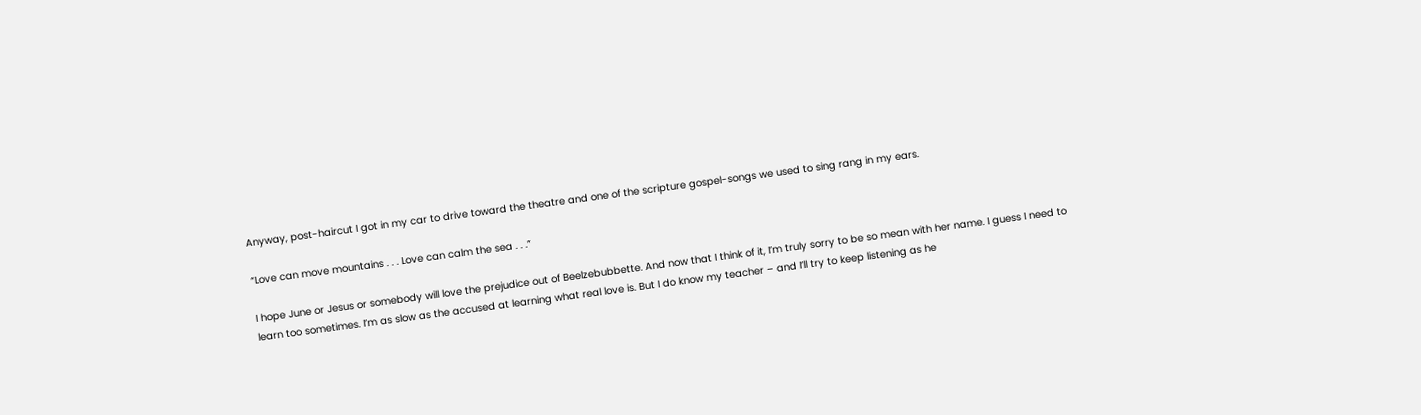Anyway, post-haircut I got in my car to drive toward the theatre and one of the scripture gospel-songs we used to sing rang in my ears.

“Love can move mountains . . . Love can calm the sea . . .”

I hope June or Jesus or somebody will love the prejudice out of Beelzebubbette. And now that I think of it, I’m truly sorry to be so mean with her name. I guess I need to learn too sometimes. I’m as slow as the accused at learning what real love is. But I do know my teacher – and I’ll try to keep listening as he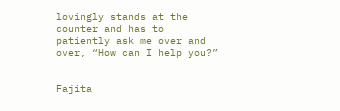lovingly stands at the counter and has to patiently ask me over and over, “How can I help you?”


Fajita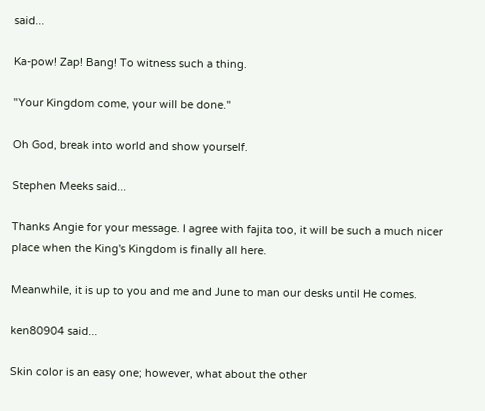said...

Ka-pow! Zap! Bang! To witness such a thing.

"Your Kingdom come, your will be done."

Oh God, break into world and show yourself.

Stephen Meeks said...

Thanks Angie for your message. I agree with fajita too, it will be such a much nicer place when the King's Kingdom is finally all here.

Meanwhile, it is up to you and me and June to man our desks until He comes.

ken80904 said...

Skin color is an easy one; however, what about the other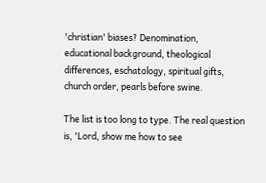'christian' biases? Denomination, educational background, theological differences, eschatology, spiritual gifts, church order, pearls before swine.

The list is too long to type. The real question is, 'Lord, show me how to see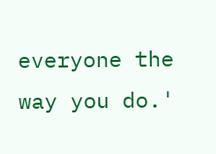everyone the way you do.'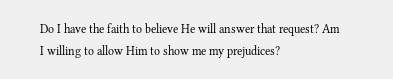Do I have the faith to believe He will answer that request? Am I willing to allow Him to show me my prejudices?